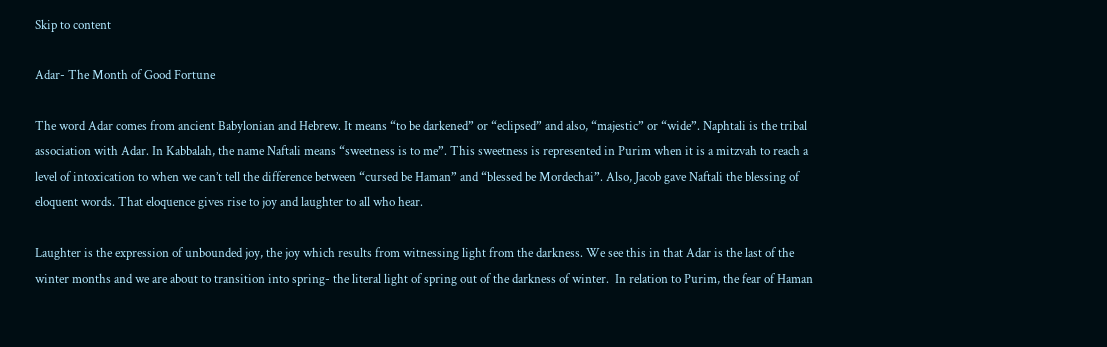Skip to content

Adar- The Month of Good Fortune

The word Adar comes from ancient Babylonian and Hebrew. It means “to be darkened” or “eclipsed” and also, “majestic” or “wide”. Naphtali is the tribal association with Adar. In Kabbalah, the name Naftali means “sweetness is to me”. This sweetness is represented in Purim when it is a mitzvah to reach a level of intoxication to when we can’t tell the difference between “cursed be Haman” and “blessed be Mordechai”. Also, Jacob gave Naftali the blessing of eloquent words. That eloquence gives rise to joy and laughter to all who hear.

Laughter is the expression of unbounded joy, the joy which results from witnessing light from the darkness. We see this in that Adar is the last of the winter months and we are about to transition into spring- the literal light of spring out of the darkness of winter.  In relation to Purim, the fear of Haman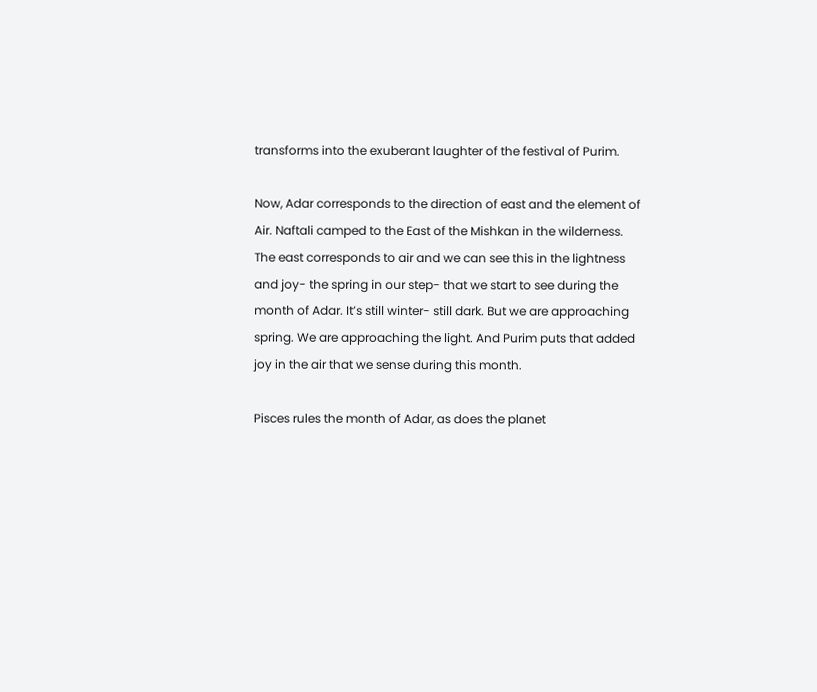transforms into the exuberant laughter of the festival of Purim.

Now, Adar corresponds to the direction of east and the element of Air. Naftali camped to the East of the Mishkan in the wilderness. The east corresponds to air and we can see this in the lightness and joy- the spring in our step- that we start to see during the month of Adar. It’s still winter- still dark. But we are approaching spring. We are approaching the light. And Purim puts that added joy in the air that we sense during this month.

Pisces rules the month of Adar, as does the planet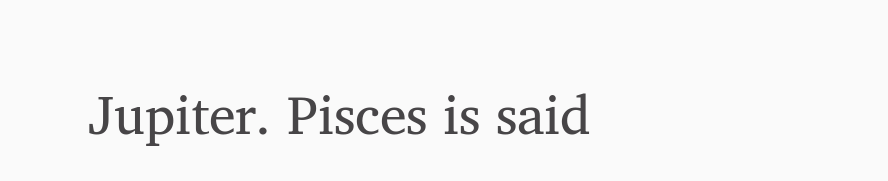Jupiter. Pisces is said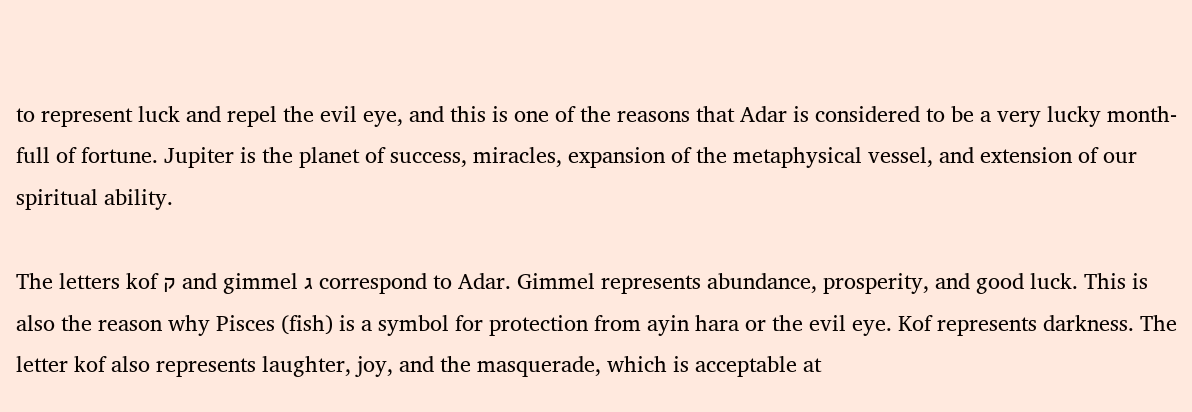to represent luck and repel the evil eye, and this is one of the reasons that Adar is considered to be a very lucky month- full of fortune. Jupiter is the planet of success, miracles, expansion of the metaphysical vessel, and extension of our spiritual ability.

The letters kof ק and gimmel ג correspond to Adar. Gimmel represents abundance, prosperity, and good luck. This is also the reason why Pisces (fish) is a symbol for protection from ayin hara or the evil eye. Kof represents darkness. The letter kof also represents laughter, joy, and the masquerade, which is acceptable at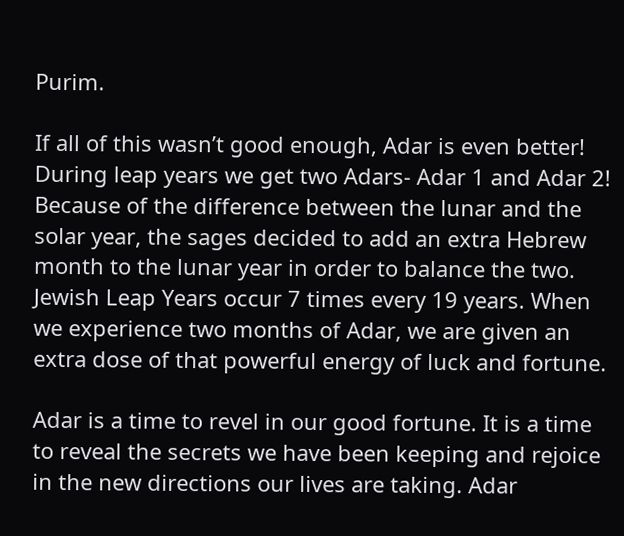Purim.

If all of this wasn’t good enough, Adar is even better! During leap years we get two Adars- Adar 1 and Adar 2! Because of the difference between the lunar and the solar year, the sages decided to add an extra Hebrew month to the lunar year in order to balance the two. Jewish Leap Years occur 7 times every 19 years. When we experience two months of Adar, we are given an extra dose of that powerful energy of luck and fortune.

Adar is a time to revel in our good fortune. It is a time to reveal the secrets we have been keeping and rejoice in the new directions our lives are taking. Adar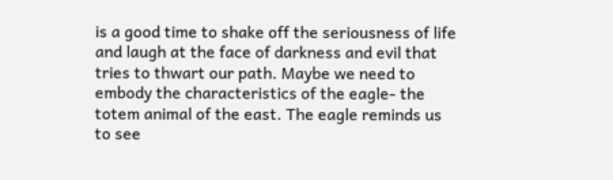is a good time to shake off the seriousness of life and laugh at the face of darkness and evil that tries to thwart our path. Maybe we need to embody the characteristics of the eagle- the totem animal of the east. The eagle reminds us to see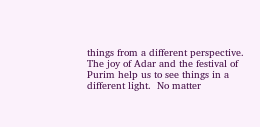things from a different perspective. The joy of Adar and the festival of Purim help us to see things in a different light.  No matter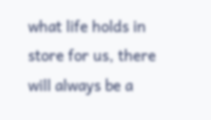what life holds in store for us, there will always be a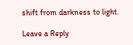shift from darkness to light.

Leave a Reply